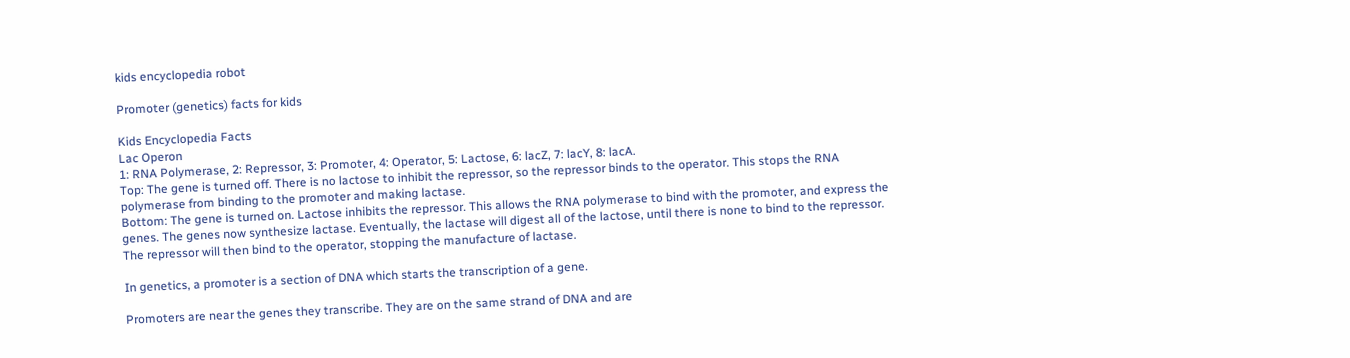kids encyclopedia robot

Promoter (genetics) facts for kids

Kids Encyclopedia Facts
Lac Operon
1: RNA Polymerase, 2: Repressor, 3: Promoter, 4: Operator, 5: Lactose, 6: lacZ, 7: lacY, 8: lacA.
Top: The gene is turned off. There is no lactose to inhibit the repressor, so the repressor binds to the operator. This stops the RNA polymerase from binding to the promoter and making lactase.
Bottom: The gene is turned on. Lactose inhibits the repressor. This allows the RNA polymerase to bind with the promoter, and express the genes. The genes now synthesize lactase. Eventually, the lactase will digest all of the lactose, until there is none to bind to the repressor. The repressor will then bind to the operator, stopping the manufacture of lactase.

In genetics, a promoter is a section of DNA which starts the transcription of a gene.

Promoters are near the genes they transcribe. They are on the same strand of DNA and are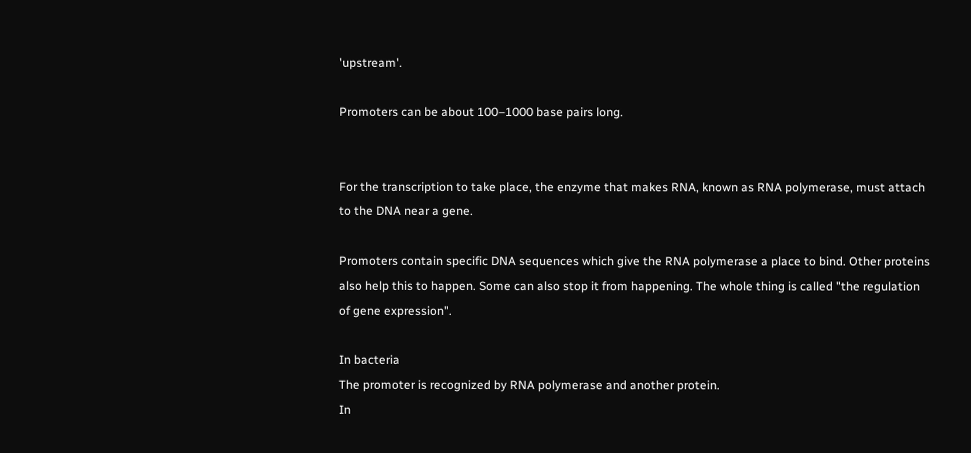'upstream'.

Promoters can be about 100–1000 base pairs long.


For the transcription to take place, the enzyme that makes RNA, known as RNA polymerase, must attach to the DNA near a gene.

Promoters contain specific DNA sequences which give the RNA polymerase a place to bind. Other proteins also help this to happen. Some can also stop it from happening. The whole thing is called "the regulation of gene expression".

In bacteria
The promoter is recognized by RNA polymerase and another protein.
In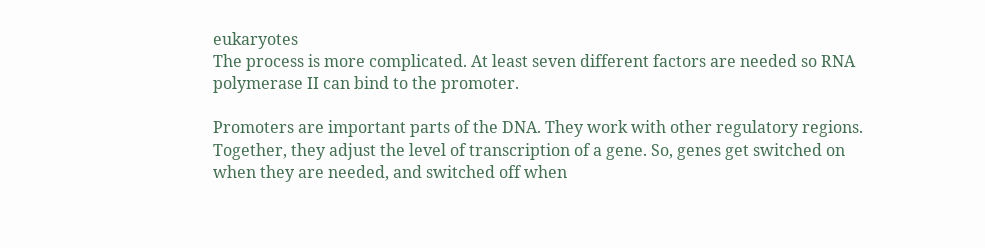eukaryotes
The process is more complicated. At least seven different factors are needed so RNA polymerase II can bind to the promoter.

Promoters are important parts of the DNA. They work with other regulatory regions. Together, they adjust the level of transcription of a gene. So, genes get switched on when they are needed, and switched off when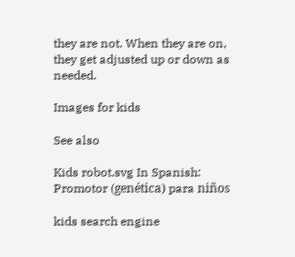they are not. When they are on, they get adjusted up or down as needed.

Images for kids

See also

Kids robot.svg In Spanish: Promotor (genética) para niños

kids search engine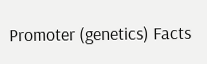Promoter (genetics) Facts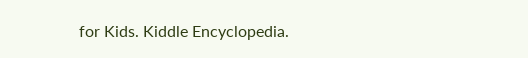for Kids. Kiddle Encyclopedia.